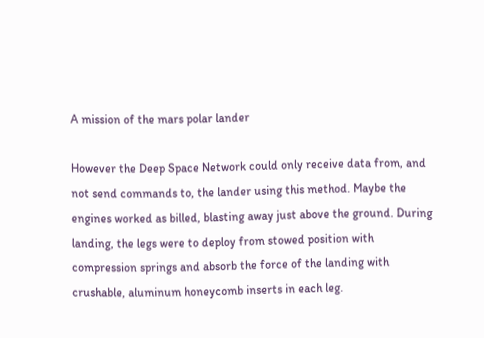A mission of the mars polar lander

However the Deep Space Network could only receive data from, and not send commands to, the lander using this method. Maybe the engines worked as billed, blasting away just above the ground. During landing, the legs were to deploy from stowed position with compression springs and absorb the force of the landing with crushable, aluminum honeycomb inserts in each leg.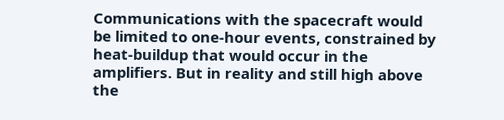Communications with the spacecraft would be limited to one-hour events, constrained by heat-buildup that would occur in the amplifiers. But in reality and still high above the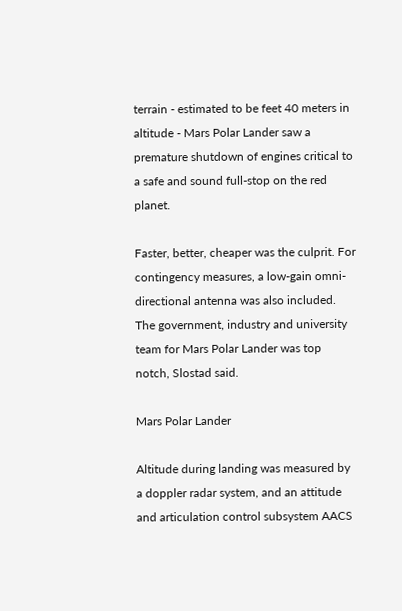terrain - estimated to be feet 40 meters in altitude - Mars Polar Lander saw a premature shutdown of engines critical to a safe and sound full-stop on the red planet.

Faster, better, cheaper was the culprit. For contingency measures, a low-gain omni-directional antenna was also included. The government, industry and university team for Mars Polar Lander was top notch, Slostad said.

Mars Polar Lander

Altitude during landing was measured by a doppler radar system, and an attitude and articulation control subsystem AACS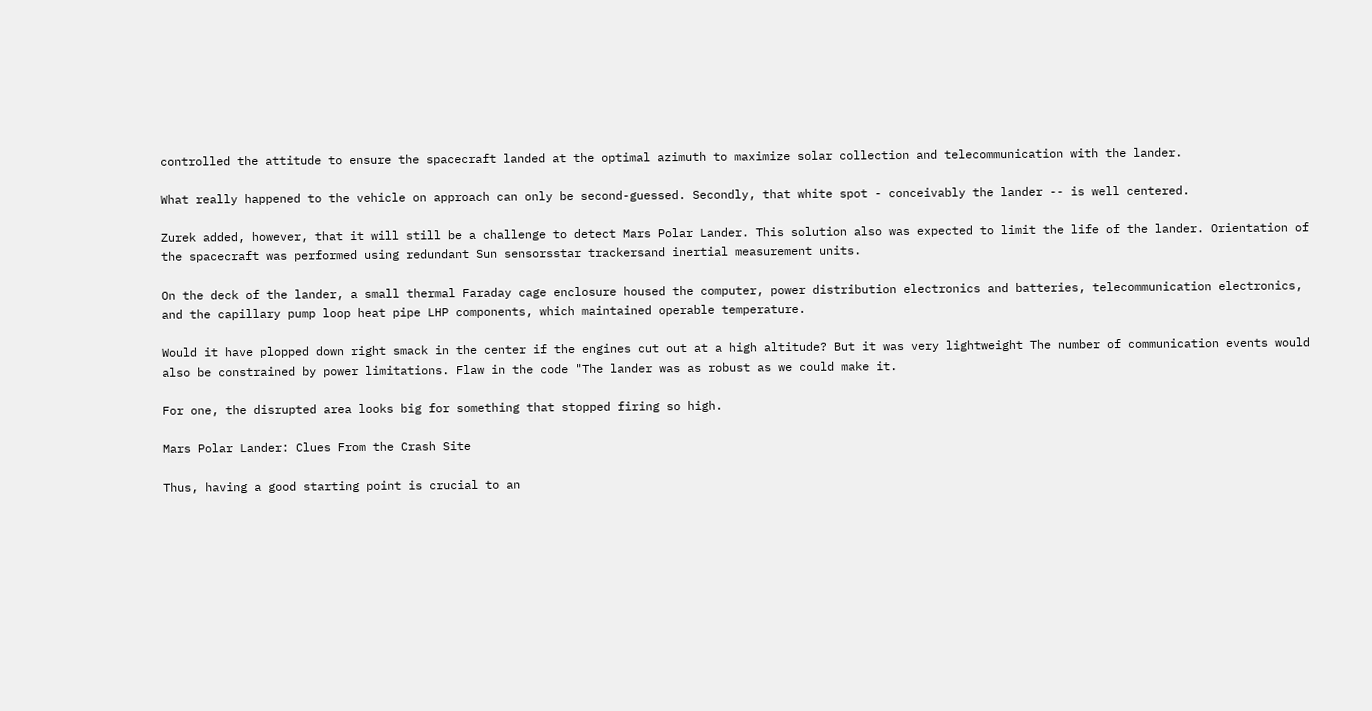controlled the attitude to ensure the spacecraft landed at the optimal azimuth to maximize solar collection and telecommunication with the lander.

What really happened to the vehicle on approach can only be second-guessed. Secondly, that white spot - conceivably the lander -- is well centered.

Zurek added, however, that it will still be a challenge to detect Mars Polar Lander. This solution also was expected to limit the life of the lander. Orientation of the spacecraft was performed using redundant Sun sensorsstar trackersand inertial measurement units.

On the deck of the lander, a small thermal Faraday cage enclosure housed the computer, power distribution electronics and batteries, telecommunication electronics, and the capillary pump loop heat pipe LHP components, which maintained operable temperature.

Would it have plopped down right smack in the center if the engines cut out at a high altitude? But it was very lightweight The number of communication events would also be constrained by power limitations. Flaw in the code "The lander was as robust as we could make it.

For one, the disrupted area looks big for something that stopped firing so high.

Mars Polar Lander: Clues From the Crash Site

Thus, having a good starting point is crucial to an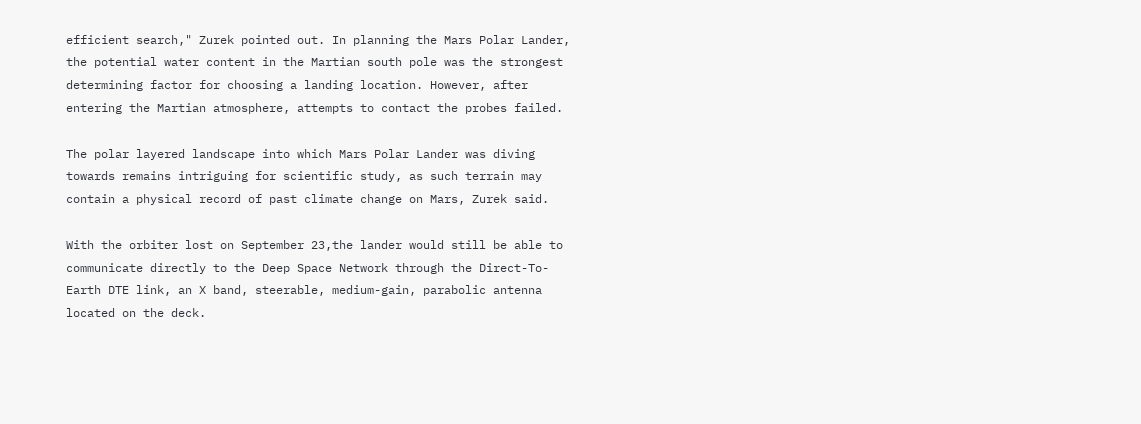efficient search," Zurek pointed out. In planning the Mars Polar Lander, the potential water content in the Martian south pole was the strongest determining factor for choosing a landing location. However, after entering the Martian atmosphere, attempts to contact the probes failed.

The polar layered landscape into which Mars Polar Lander was diving towards remains intriguing for scientific study, as such terrain may contain a physical record of past climate change on Mars, Zurek said.

With the orbiter lost on September 23,the lander would still be able to communicate directly to the Deep Space Network through the Direct-To-Earth DTE link, an X band, steerable, medium-gain, parabolic antenna located on the deck.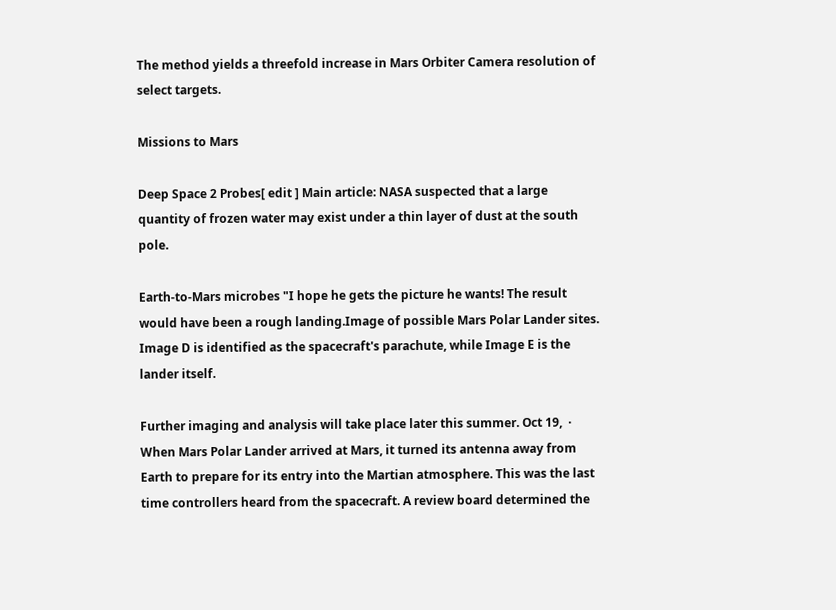The method yields a threefold increase in Mars Orbiter Camera resolution of select targets.

Missions to Mars

Deep Space 2 Probes[ edit ] Main article: NASA suspected that a large quantity of frozen water may exist under a thin layer of dust at the south pole.

Earth-to-Mars microbes "I hope he gets the picture he wants! The result would have been a rough landing.Image of possible Mars Polar Lander sites. Image D is identified as the spacecraft's parachute, while Image E is the lander itself.

Further imaging and analysis will take place later this summer. Oct 19,  · When Mars Polar Lander arrived at Mars, it turned its antenna away from Earth to prepare for its entry into the Martian atmosphere. This was the last time controllers heard from the spacecraft. A review board determined the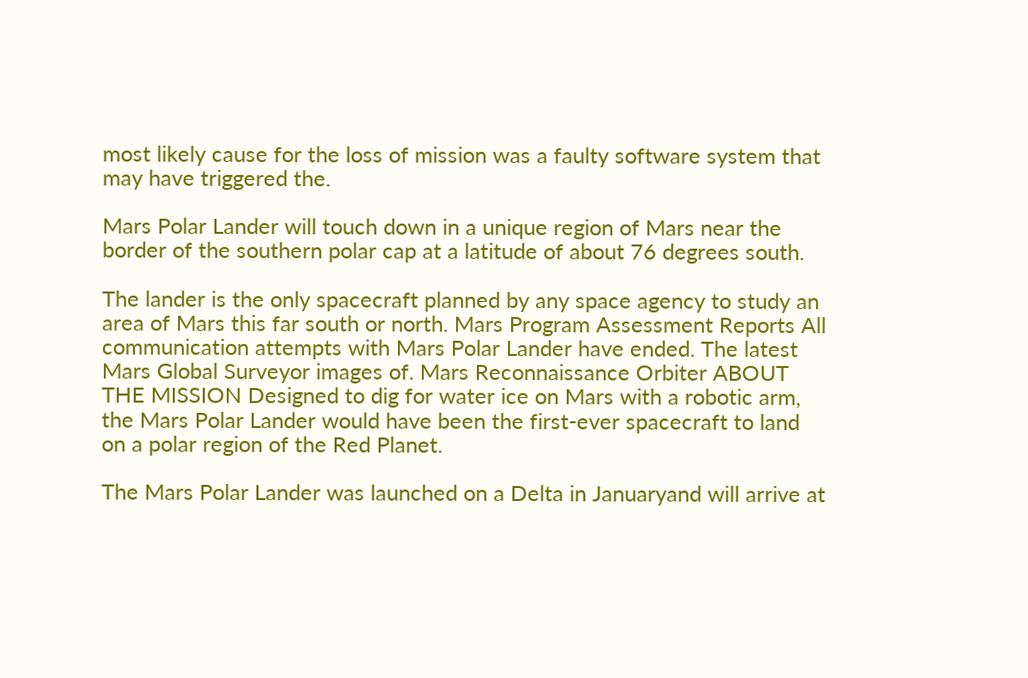most likely cause for the loss of mission was a faulty software system that may have triggered the.

Mars Polar Lander will touch down in a unique region of Mars near the border of the southern polar cap at a latitude of about 76 degrees south.

The lander is the only spacecraft planned by any space agency to study an area of Mars this far south or north. Mars Program Assessment Reports All communication attempts with Mars Polar Lander have ended. The latest Mars Global Surveyor images of. Mars Reconnaissance Orbiter ABOUT THE MISSION Designed to dig for water ice on Mars with a robotic arm, the Mars Polar Lander would have been the first-ever spacecraft to land on a polar region of the Red Planet.

The Mars Polar Lander was launched on a Delta in Januaryand will arrive at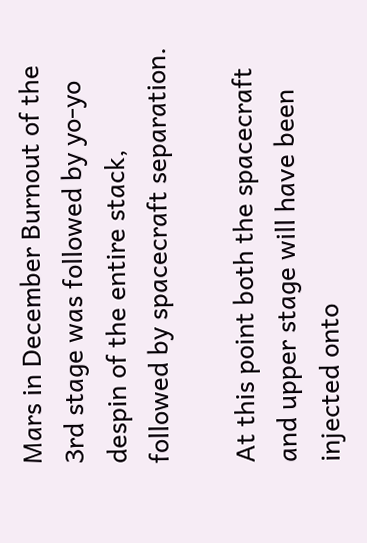Mars in December Burnout of the 3rd stage was followed by yo-yo despin of the entire stack, followed by spacecraft separation.

At this point both the spacecraft and upper stage will have been injected onto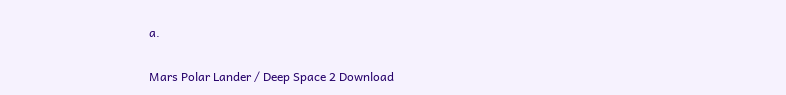a.

Mars Polar Lander / Deep Space 2 Download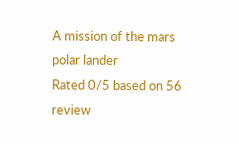A mission of the mars polar lander
Rated 0/5 based on 56 review